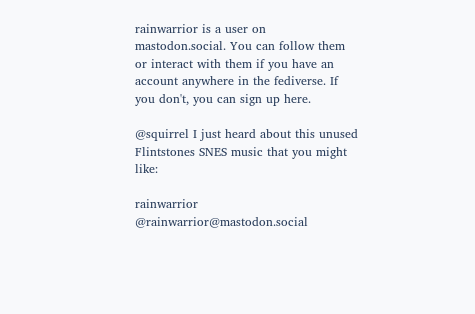rainwarrior is a user on mastodon.social. You can follow them or interact with them if you have an account anywhere in the fediverse. If you don't, you can sign up here.

@squirrel I just heard about this unused Flintstones SNES music that you might like:

rainwarrior @rainwarrior@mastodon.social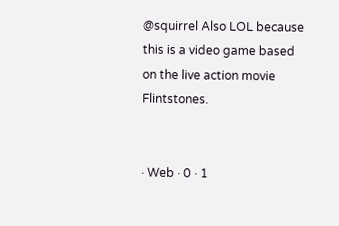@squirrel Also LOL because this is a video game based on the live action movie Flintstones.


· Web · 0 · 1